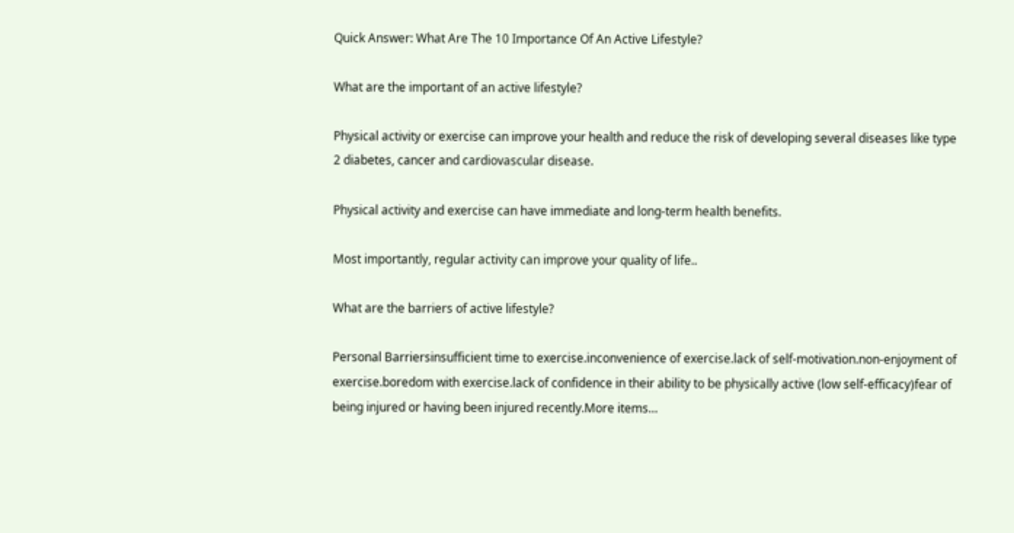Quick Answer: What Are The 10 Importance Of An Active Lifestyle?

What are the important of an active lifestyle?

Physical activity or exercise can improve your health and reduce the risk of developing several diseases like type 2 diabetes, cancer and cardiovascular disease.

Physical activity and exercise can have immediate and long-term health benefits.

Most importantly, regular activity can improve your quality of life..

What are the barriers of active lifestyle?

Personal Barriersinsufficient time to exercise.inconvenience of exercise.lack of self-motivation.non-enjoyment of exercise.boredom with exercise.lack of confidence in their ability to be physically active (low self-efficacy)fear of being injured or having been injured recently.More items…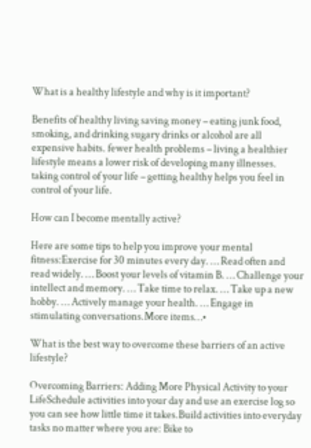What is a healthy lifestyle and why is it important?

Benefits of healthy living saving money – eating junk food, smoking, and drinking sugary drinks or alcohol are all expensive habits. fewer health problems – living a healthier lifestyle means a lower risk of developing many illnesses. taking control of your life – getting healthy helps you feel in control of your life.

How can I become mentally active?

Here are some tips to help you improve your mental fitness:Exercise for 30 minutes every day. … Read often and read widely. … Boost your levels of vitamin B. … Challenge your intellect and memory. … Take time to relax. … Take up a new hobby. … Actively manage your health. … Engage in stimulating conversations.More items…•

What is the best way to overcome these barriers of an active lifestyle?

Overcoming Barriers: Adding More Physical Activity to your LifeSchedule activities into your day and use an exercise log so you can see how little time it takes.Build activities into everyday tasks no matter where you are: Bike to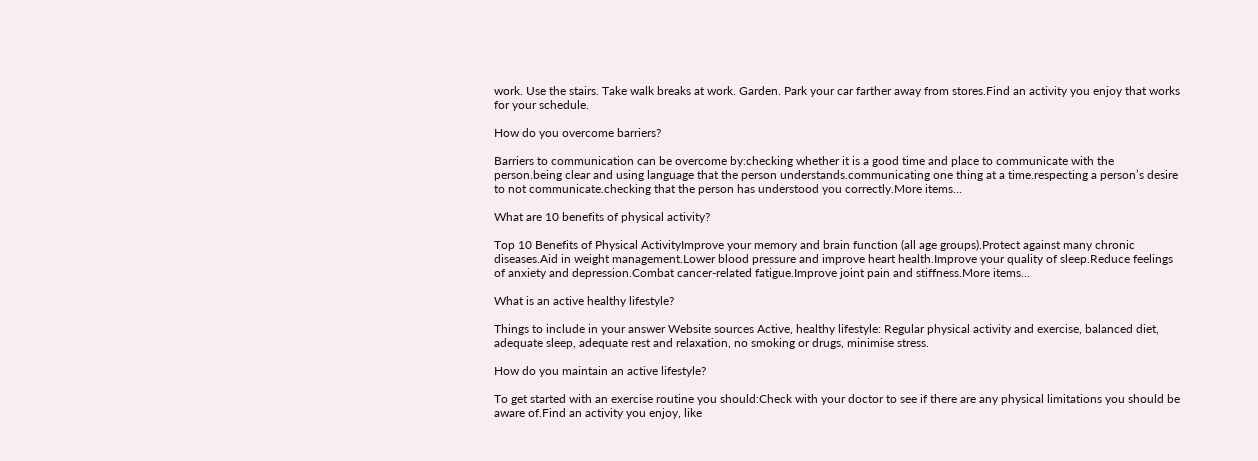work. Use the stairs. Take walk breaks at work. Garden. Park your car farther away from stores.Find an activity you enjoy that works for your schedule.

How do you overcome barriers?

Barriers to communication can be overcome by:checking whether it is a good time and place to communicate with the person.being clear and using language that the person understands.communicating one thing at a time.respecting a person’s desire to not communicate.checking that the person has understood you correctly.More items…

What are 10 benefits of physical activity?

Top 10 Benefits of Physical ActivityImprove your memory and brain function (all age groups).Protect against many chronic diseases.Aid in weight management.Lower blood pressure and improve heart health.Improve your quality of sleep.Reduce feelings of anxiety and depression.Combat cancer-related fatigue.Improve joint pain and stiffness.More items…

What is an active healthy lifestyle?

Things to include in your answer Website sources Active, healthy lifestyle: Regular physical activity and exercise, balanced diet, adequate sleep, adequate rest and relaxation, no smoking or drugs, minimise stress.

How do you maintain an active lifestyle?

To get started with an exercise routine you should:Check with your doctor to see if there are any physical limitations you should be aware of.Find an activity you enjoy, like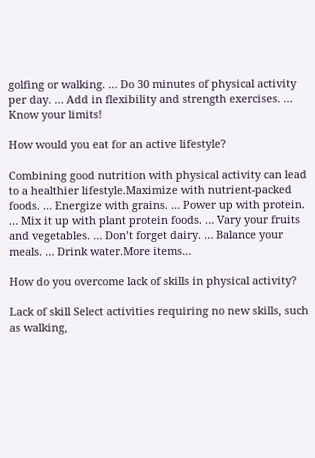golfing or walking. … Do 30 minutes of physical activity per day. … Add in flexibility and strength exercises. … Know your limits!

How would you eat for an active lifestyle?

Combining good nutrition with physical activity can lead to a healthier lifestyle.Maximize with nutrient-packed foods. … Energize with grains. … Power up with protein. … Mix it up with plant protein foods. … Vary your fruits and vegetables. … Don’t forget dairy. … Balance your meals. … Drink water.More items…

How do you overcome lack of skills in physical activity?

Lack of skill Select activities requiring no new skills, such as walking,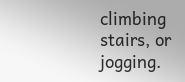climbing stairs, or jogging.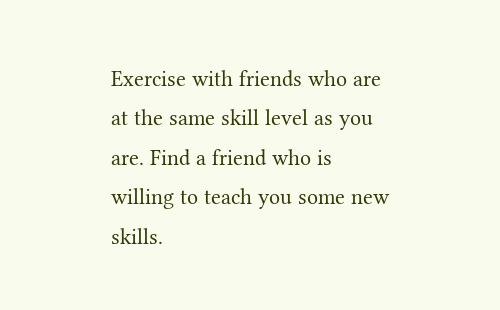Exercise with friends who are at the same skill level as you are. Find a friend who is willing to teach you some new skills.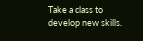Take a class to develop new skills.